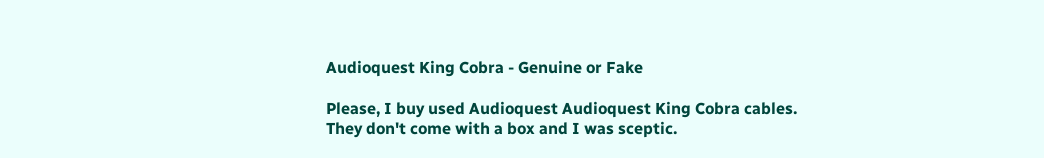Audioquest King Cobra - Genuine or Fake

Please, I buy used Audioquest Audioquest King Cobra cables. They don't come with a box and I was sceptic.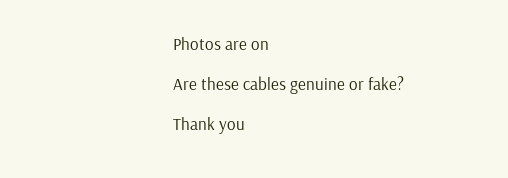Photos are on

Are these cables genuine or fake?

Thank you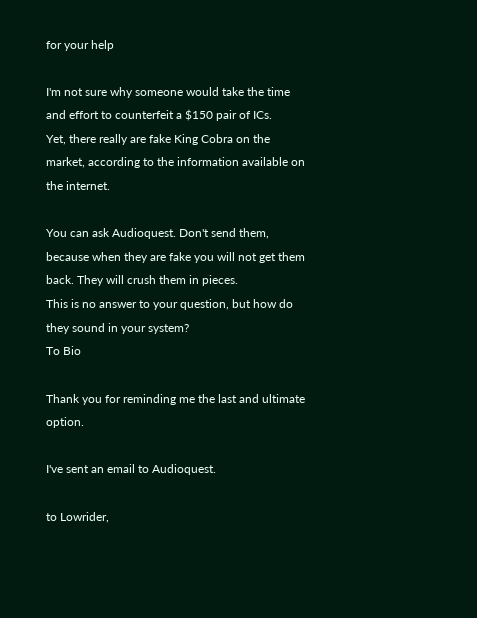for your help

I'm not sure why someone would take the time and effort to counterfeit a $150 pair of ICs.
Yet, there really are fake King Cobra on the market, according to the information available on the internet.

You can ask Audioquest. Don't send them, because when they are fake you will not get them back. They will crush them in pieces.
This is no answer to your question, but how do they sound in your system?
To Bio

Thank you for reminding me the last and ultimate option.

I've sent an email to Audioquest.

to Lowrider,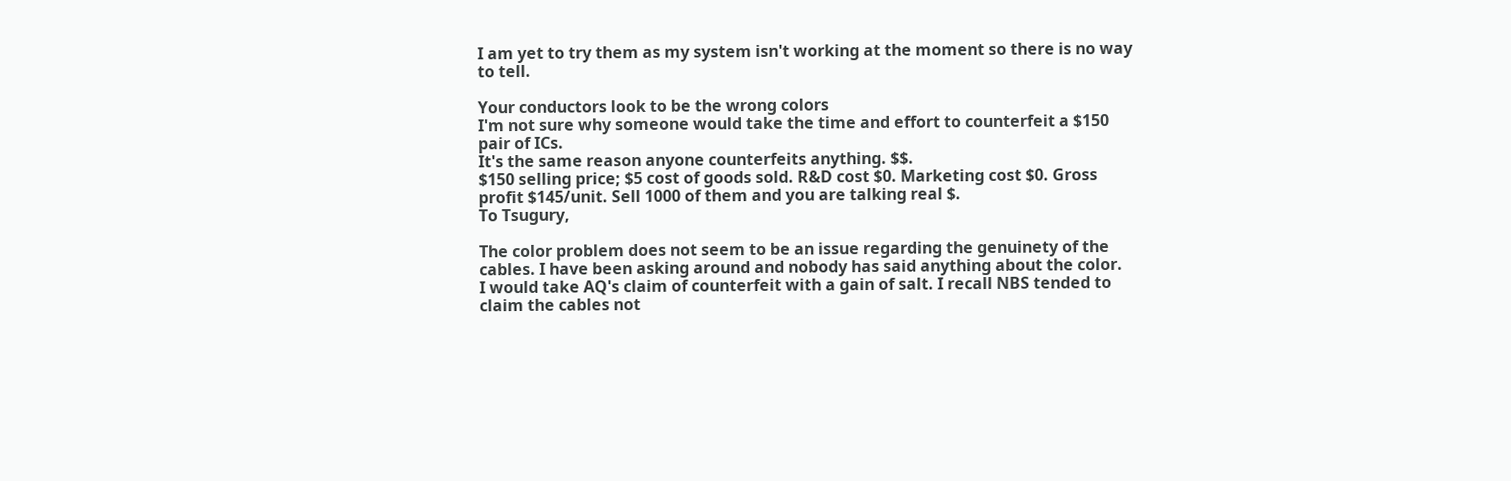I am yet to try them as my system isn't working at the moment so there is no way to tell.

Your conductors look to be the wrong colors
I'm not sure why someone would take the time and effort to counterfeit a $150 pair of ICs.
It's the same reason anyone counterfeits anything. $$.
$150 selling price; $5 cost of goods sold. R&D cost $0. Marketing cost $0. Gross profit $145/unit. Sell 1000 of them and you are talking real $.
To Tsugury,

The color problem does not seem to be an issue regarding the genuinety of the cables. I have been asking around and nobody has said anything about the color.
I would take AQ's claim of counterfeit with a gain of salt. I recall NBS tended to claim the cables not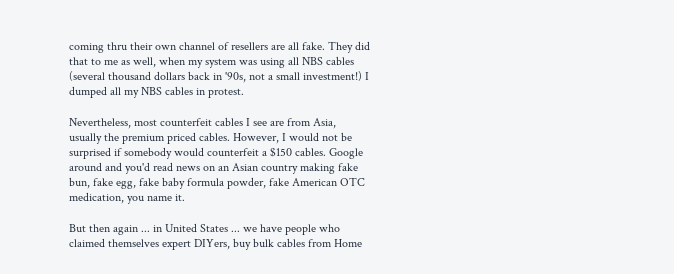coming thru their own channel of resellers are all fake. They did that to me as well, when my system was using all NBS cables (several thousand dollars back in '90s, not a small investment!) I dumped all my NBS cables in protest.

Nevertheless, most counterfeit cables I see are from Asia, usually the premium priced cables. However, I would not be surprised if somebody would counterfeit a $150 cables. Google around and you'd read news on an Asian country making fake bun, fake egg, fake baby formula powder, fake American OTC medication, you name it.

But then again ... in United States ... we have people who claimed themselves expert DIYers, buy bulk cables from Home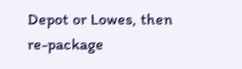Depot or Lowes, then re-package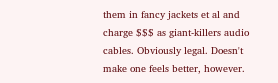them in fancy jackets et al and charge $$$ as giant-killers audio cables. Obviously legal. Doesn't make one feels better, however.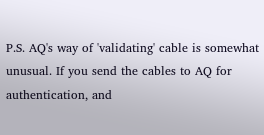P.S. AQ's way of 'validating' cable is somewhat unusual. If you send the cables to AQ for authentication, and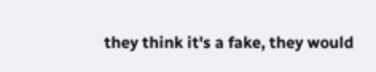they think it's a fake, they would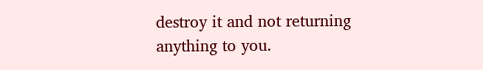destroy it and not returning anything to you.